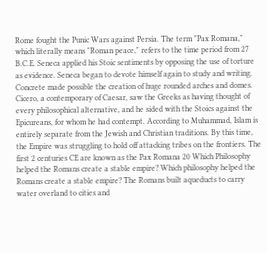Rome fought the Punic Wars against Persia. The term "Pax Romana," which literally means "Roman peace," refers to the time period from 27 B.C.E. Seneca applied his Stoic sentiments by opposing the use of torture as evidence. Seneca began to devote himself again to study and writing. Concrete made possible the creation of huge rounded arches and domes. Cicero, a contemporary of Caesar, saw the Greeks as having thought of every philosophical alternative, and he sided with the Stoics against the Epicureans, for whom he had contempt. According to Muhammad, Islam is entirely separate from the Jewish and Christian traditions. By this time, the Empire was struggling to hold off attacking tribes on the frontiers. The first 2 centuries CE are known as the Pax Romana 20 Which Philosophy helped the Romans create a stable empire? Which philosophy helped the Romans create a stable empire? The Romans built aqueducts to carry water overland to cities and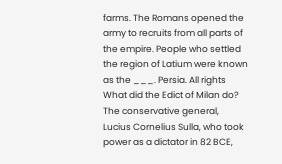farms. The Romans opened the army to recruits from all parts of the empire. People who settled the region of Latium were known as the ___. Persia. All rights What did the Edict of Milan do? The conservative general, Lucius Cornelius Sulla, who took power as a dictator in 82 BCE,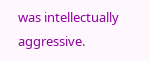was intellectually aggressive.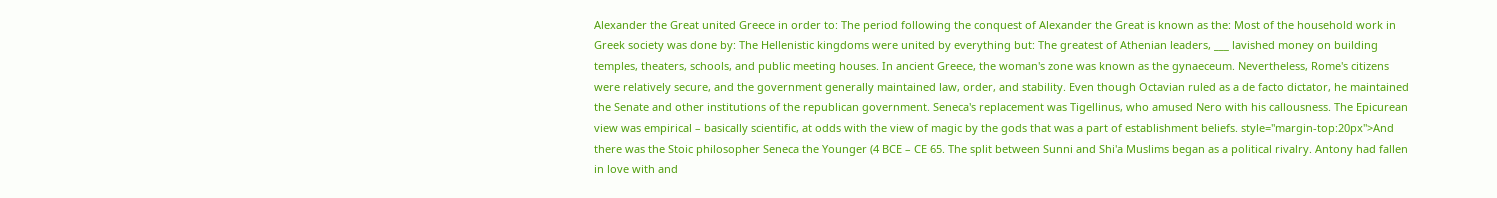Alexander the Great united Greece in order to: The period following the conquest of Alexander the Great is known as the: Most of the household work in Greek society was done by: The Hellenistic kingdoms were united by everything but: The greatest of Athenian leaders, ___ lavished money on building temples, theaters, schools, and public meeting houses. In ancient Greece, the woman's zone was known as the gynaeceum. Nevertheless, Rome's citizens were relatively secure, and the government generally maintained law, order, and stability. Even though Octavian ruled as a de facto dictator, he maintained the Senate and other institutions of the republican government. Seneca's replacement was Tigellinus, who amused Nero with his callousness. The Epicurean view was empirical – basically scientific, at odds with the view of magic by the gods that was a part of establishment beliefs. style="margin-top:20px">And there was the Stoic philosopher Seneca the Younger (4 BCE – CE 65. The split between Sunni and Shi'a Muslims began as a political rivalry. Antony had fallen in love with and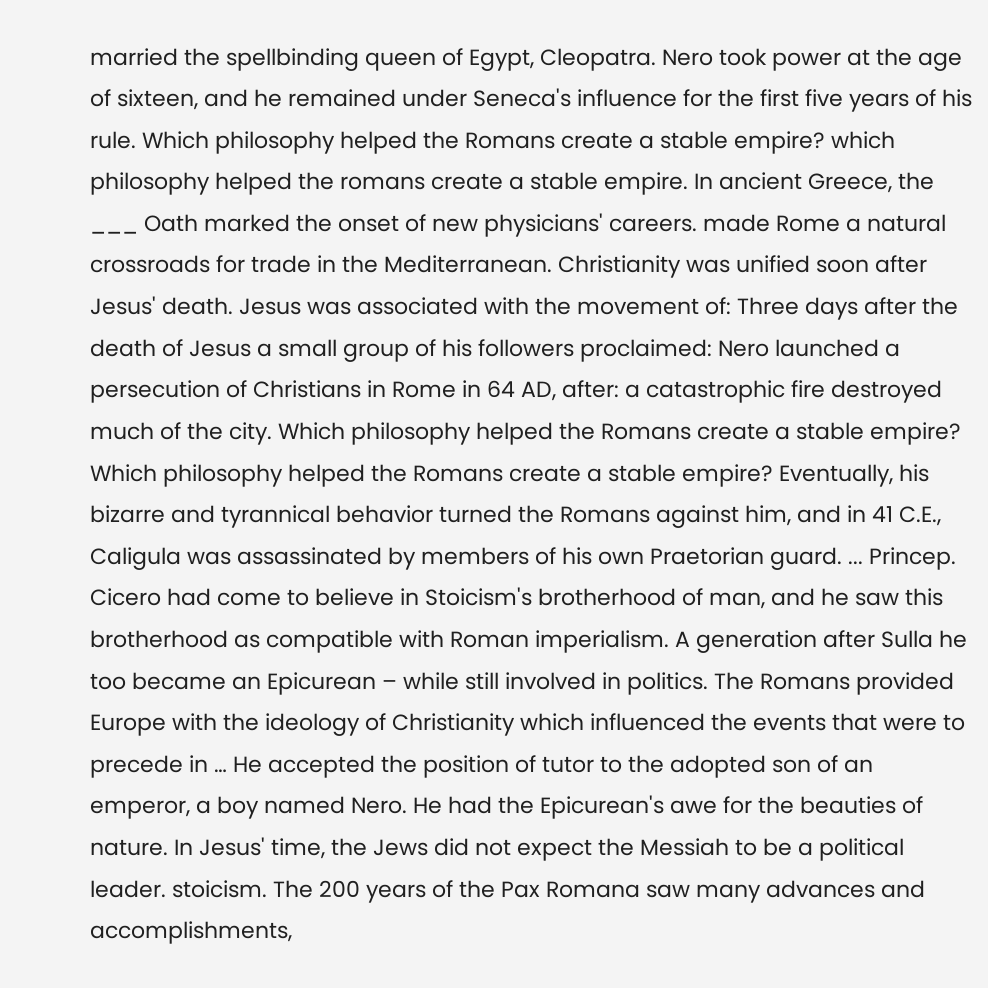married the spellbinding queen of Egypt, Cleopatra. Nero took power at the age of sixteen, and he remained under Seneca's influence for the first five years of his rule. Which philosophy helped the Romans create a stable empire? which philosophy helped the romans create a stable empire. In ancient Greece, the ___ Oath marked the onset of new physicians' careers. made Rome a natural crossroads for trade in the Mediterranean. Christianity was unified soon after Jesus' death. Jesus was associated with the movement of: Three days after the death of Jesus a small group of his followers proclaimed: Nero launched a persecution of Christians in Rome in 64 AD, after: a catastrophic fire destroyed much of the city. Which philosophy helped the Romans create a stable empire? Which philosophy helped the Romans create a stable empire? Eventually, his bizarre and tyrannical behavior turned the Romans against him, and in 41 C.E., Caligula was assassinated by members of his own Praetorian guard. ... Princep. Cicero had come to believe in Stoicism's brotherhood of man, and he saw this brotherhood as compatible with Roman imperialism. A generation after Sulla he too became an Epicurean – while still involved in politics. The Romans provided Europe with the ideology of Christianity which influenced the events that were to precede in … He accepted the position of tutor to the adopted son of an emperor, a boy named Nero. He had the Epicurean's awe for the beauties of nature. In Jesus' time, the Jews did not expect the Messiah to be a political leader. stoicism. The 200 years of the Pax Romana saw many advances and accomplishments,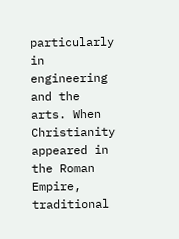particularly in engineering and the arts. When Christianity appeared in the Roman Empire, traditional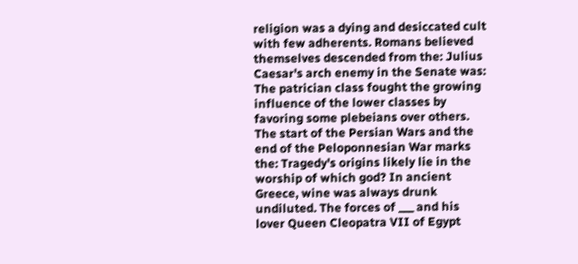religion was a dying and desiccated cult with few adherents. Romans believed themselves descended from the: Julius Caesar's arch enemy in the Senate was: The patrician class fought the growing influence of the lower classes by favoring some plebeians over others. The start of the Persian Wars and the end of the Peloponnesian War marks the: Tragedy's origins likely lie in the worship of which god? In ancient Greece, wine was always drunk undiluted. The forces of ___ and his lover Queen Cleopatra VII of Egypt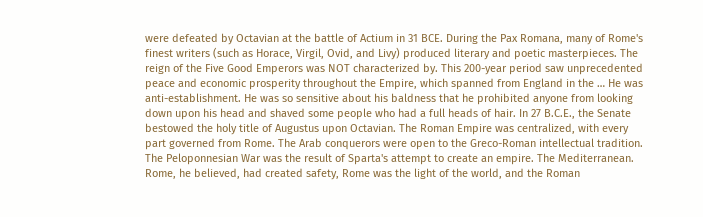were defeated by Octavian at the battle of Actium in 31 BCE. During the Pax Romana, many of Rome's finest writers (such as Horace, Virgil, Ovid, and Livy) produced literary and poetic masterpieces. The reign of the Five Good Emperors was NOT characterized by. This 200-year period saw unprecedented peace and economic prosperity throughout the Empire, which spanned from England in the … He was anti-establishment. He was so sensitive about his baldness that he prohibited anyone from looking down upon his head and shaved some people who had a full heads of hair. In 27 B.C.E., the Senate bestowed the holy title of Augustus upon Octavian. The Roman Empire was centralized, with every part governed from Rome. The Arab conquerors were open to the Greco-Roman intellectual tradition. The Peloponnesian War was the result of Sparta's attempt to create an empire. The Mediterranean. Rome, he believed, had created safety, Rome was the light of the world, and the Roman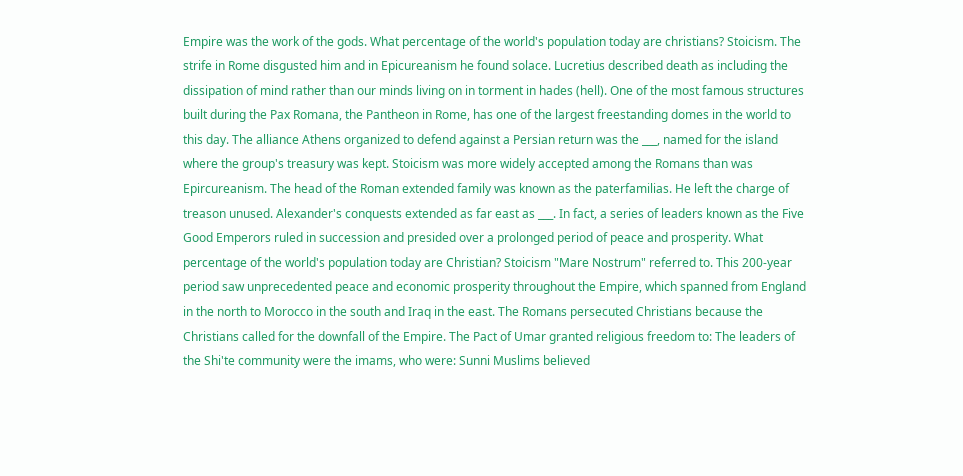Empire was the work of the gods. What percentage of the world's population today are christians? Stoicism. The strife in Rome disgusted him and in Epicureanism he found solace. Lucretius described death as including the dissipation of mind rather than our minds living on in torment in hades (hell). One of the most famous structures built during the Pax Romana, the Pantheon in Rome, has one of the largest freestanding domes in the world to this day. The alliance Athens organized to defend against a Persian return was the ___, named for the island where the group's treasury was kept. Stoicism was more widely accepted among the Romans than was Epircureanism. The head of the Roman extended family was known as the paterfamilias. He left the charge of treason unused. Alexander's conquests extended as far east as ___. In fact, a series of leaders known as the Five Good Emperors ruled in succession and presided over a prolonged period of peace and prosperity. What percentage of the world's population today are Christian? Stoicism "Mare Nostrum" referred to. This 200-year period saw unprecedented peace and economic prosperity throughout the Empire, which spanned from England in the north to Morocco in the south and Iraq in the east. The Romans persecuted Christians because the Christians called for the downfall of the Empire. The Pact of Umar granted religious freedom to: The leaders of the Shi'te community were the imams, who were: Sunni Muslims believed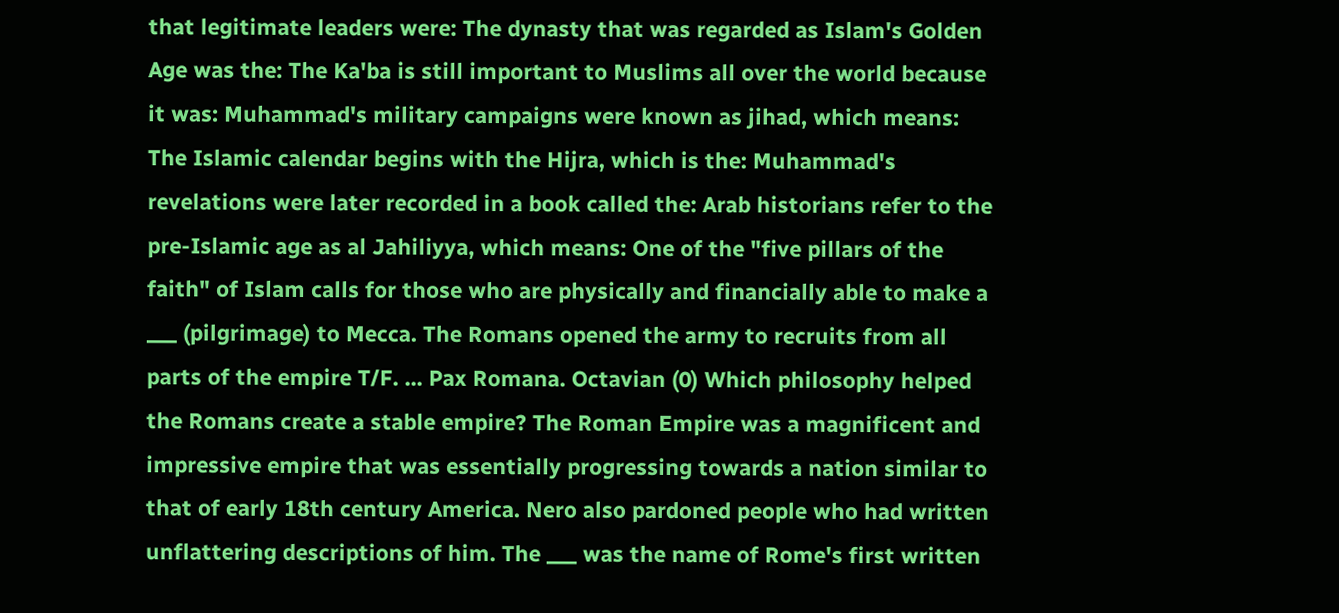that legitimate leaders were: The dynasty that was regarded as Islam's Golden Age was the: The Ka'ba is still important to Muslims all over the world because it was: Muhammad's military campaigns were known as jihad, which means: The Islamic calendar begins with the Hijra, which is the: Muhammad's revelations were later recorded in a book called the: Arab historians refer to the pre-Islamic age as al Jahiliyya, which means: One of the "five pillars of the faith" of Islam calls for those who are physically and financially able to make a ___ (pilgrimage) to Mecca. The Romans opened the army to recruits from all parts of the empire T/F. ... Pax Romana. Octavian (0) Which philosophy helped the Romans create a stable empire? The Roman Empire was a magnificent and impressive empire that was essentially progressing towards a nation similar to that of early 18th century America. Nero also pardoned people who had written unflattering descriptions of him. The ___ was the name of Rome's first written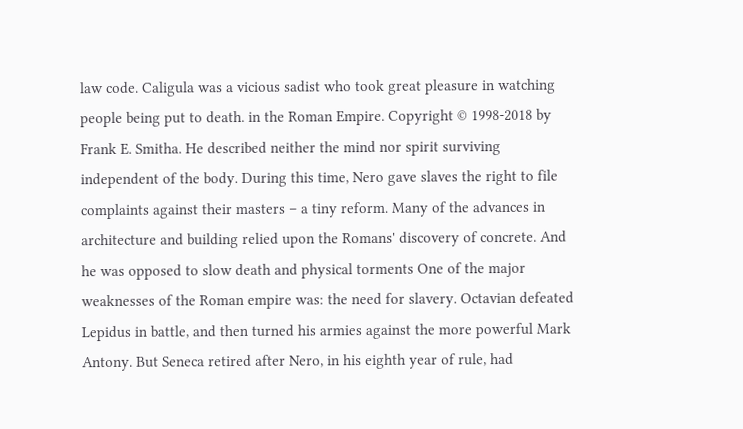law code. Caligula was a vicious sadist who took great pleasure in watching people being put to death. in the Roman Empire. Copyright © 1998-2018 by Frank E. Smitha. He described neither the mind nor spirit surviving independent of the body. During this time, Nero gave slaves the right to file complaints against their masters – a tiny reform. Many of the advances in architecture and building relied upon the Romans' discovery of concrete. And he was opposed to slow death and physical torments One of the major weaknesses of the Roman empire was: the need for slavery. Octavian defeated Lepidus in battle, and then turned his armies against the more powerful Mark Antony. But Seneca retired after Nero, in his eighth year of rule, had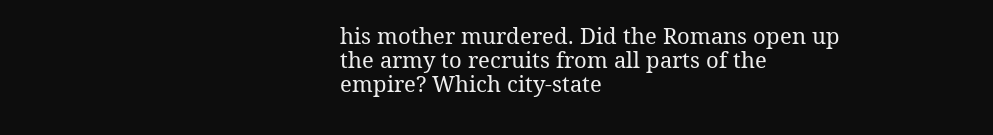his mother murdered. Did the Romans open up the army to recruits from all parts of the empire? Which city-state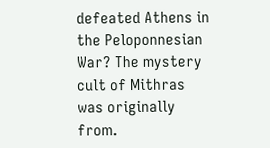defeated Athens in the Peloponnesian War? The mystery cult of Mithras was originally from.